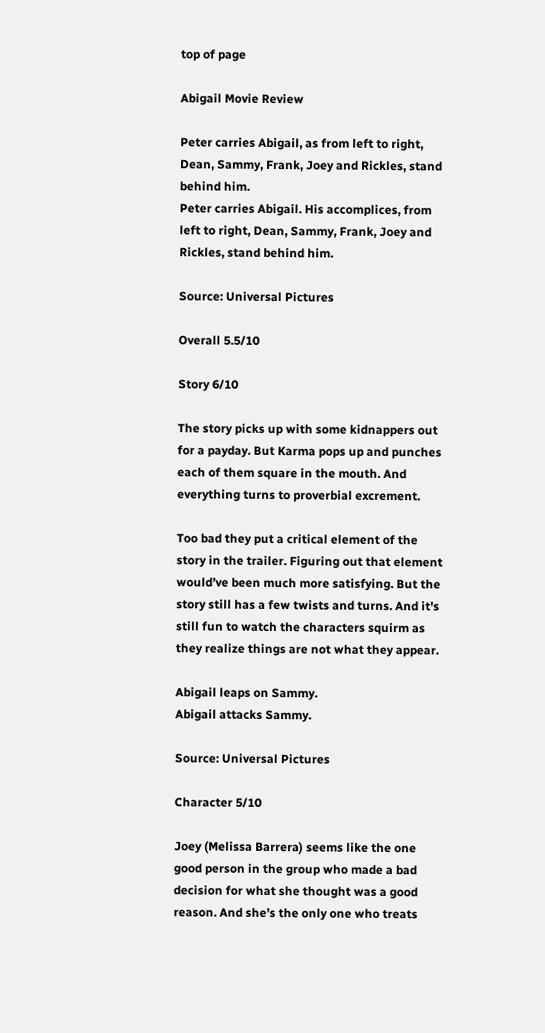top of page

Abigail Movie Review

Peter carries Abigail, as from left to right, Dean, Sammy, Frank, Joey and Rickles, stand behind him.
Peter carries Abigail. His accomplices, from left to right, Dean, Sammy, Frank, Joey and Rickles, stand behind him.

Source: Universal Pictures

Overall 5.5/10

Story 6/10

The story picks up with some kidnappers out for a payday. But Karma pops up and punches each of them square in the mouth. And everything turns to proverbial excrement.

Too bad they put a critical element of the story in the trailer. Figuring out that element would’ve been much more satisfying. But the story still has a few twists and turns. And it's still fun to watch the characters squirm as they realize things are not what they appear.

Abigail leaps on Sammy.
Abigail attacks Sammy.

Source: Universal Pictures

Character 5/10

Joey (Melissa Barrera) seems like the one good person in the group who made a bad decision for what she thought was a good reason. And she’s the only one who treats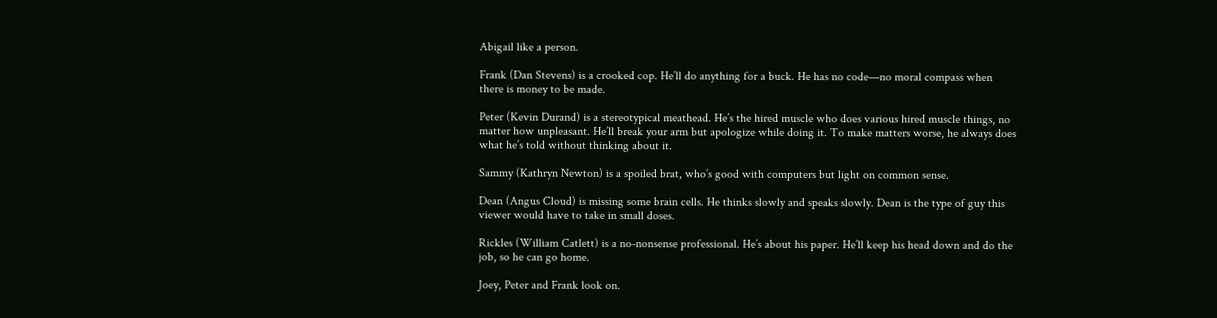Abigail like a person.

Frank (Dan Stevens) is a crooked cop. He’ll do anything for a buck. He has no code—no moral compass when there is money to be made.

Peter (Kevin Durand) is a stereotypical meathead. He’s the hired muscle who does various hired muscle things, no matter how unpleasant. He’ll break your arm but apologize while doing it. To make matters worse, he always does what he’s told without thinking about it.

Sammy (Kathryn Newton) is a spoiled brat, who’s good with computers but light on common sense.

Dean (Angus Cloud) is missing some brain cells. He thinks slowly and speaks slowly. Dean is the type of guy this viewer would have to take in small doses.

Rickles (William Catlett) is a no-nonsense professional. He’s about his paper. He’ll keep his head down and do the job, so he can go home.

Joey, Peter and Frank look on.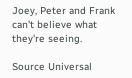Joey, Peter and Frank can't believe what they're seeing.

Source Universal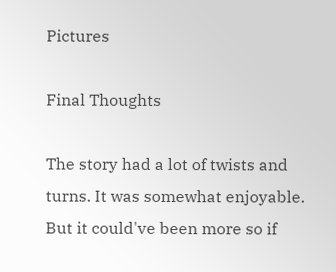Pictures

Final Thoughts

The story had a lot of twists and turns. It was somewhat enjoyable. But it could've been more so if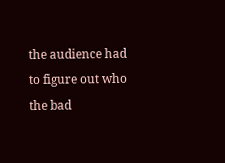the audience had to figure out who the bad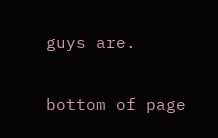guys are.


bottom of page